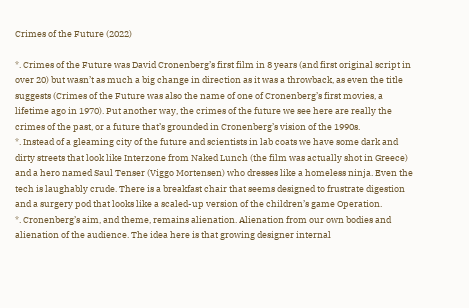Crimes of the Future (2022)

*. Crimes of the Future was David Cronenberg’s first film in 8 years (and first original script in over 20) but wasn’t as much a big change in direction as it was a throwback, as even the title suggests (Crimes of the Future was also the name of one of Cronenberg’s first movies, a lifetime ago in 1970). Put another way, the crimes of the future we see here are really the crimes of the past, or a future that’s grounded in Cronenberg’s vision of the 1990s.
*. Instead of a gleaming city of the future and scientists in lab coats we have some dark and dirty streets that look like Interzone from Naked Lunch (the film was actually shot in Greece) and a hero named Saul Tenser (Viggo Mortensen) who dresses like a homeless ninja. Even the tech is laughably crude. There is a breakfast chair that seems designed to frustrate digestion and a surgery pod that looks like a scaled-up version of the children’s game Operation.
*. Cronenberg’s aim, and theme, remains alienation. Alienation from our own bodies and alienation of the audience. The idea here is that growing designer internal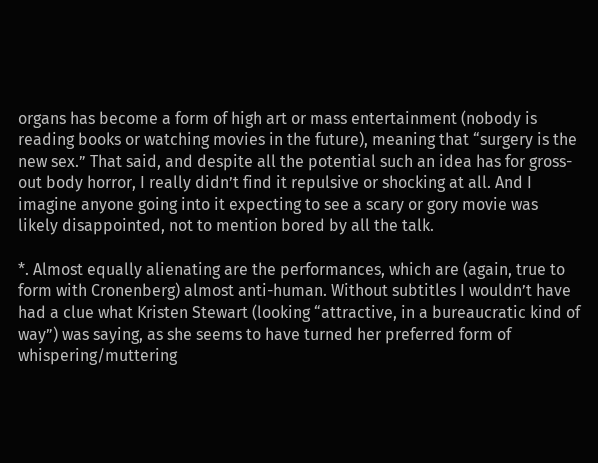organs has become a form of high art or mass entertainment (nobody is reading books or watching movies in the future), meaning that “surgery is the new sex.” That said, and despite all the potential such an idea has for gross-out body horror, I really didn’t find it repulsive or shocking at all. And I imagine anyone going into it expecting to see a scary or gory movie was likely disappointed, not to mention bored by all the talk.

*. Almost equally alienating are the performances, which are (again, true to form with Cronenberg) almost anti-human. Without subtitles I wouldn’t have had a clue what Kristen Stewart (looking “attractive, in a bureaucratic kind of way”) was saying, as she seems to have turned her preferred form of whispering/muttering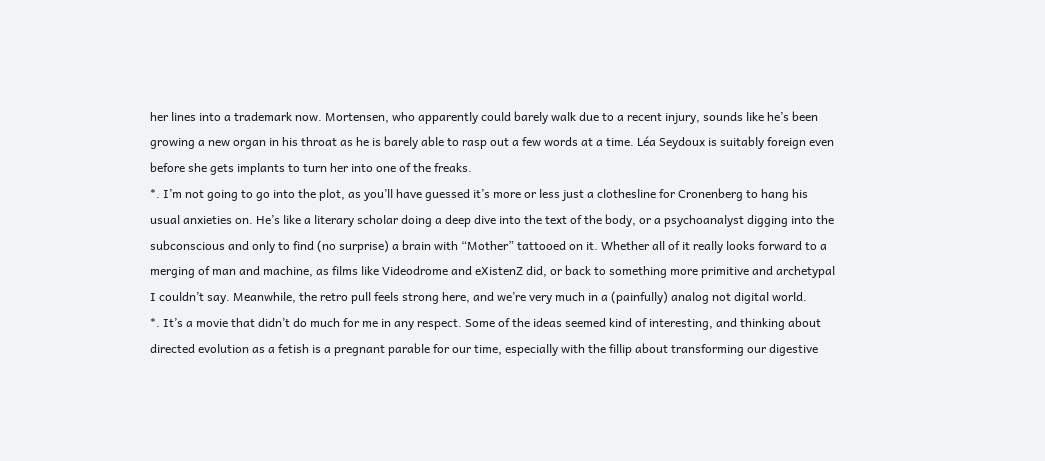her lines into a trademark now. Mortensen, who apparently could barely walk due to a recent injury, sounds like he’s been growing a new organ in his throat as he is barely able to rasp out a few words at a time. Léa Seydoux is suitably foreign even before she gets implants to turn her into one of the freaks.
*. I’m not going to go into the plot, as you’ll have guessed it’s more or less just a clothesline for Cronenberg to hang his usual anxieties on. He’s like a literary scholar doing a deep dive into the text of the body, or a psychoanalyst digging into the subconscious and only to find (no surprise) a brain with “Mother” tattooed on it. Whether all of it really looks forward to a merging of man and machine, as films like Videodrome and eXistenZ did, or back to something more primitive and archetypal I couldn’t say. Meanwhile, the retro pull feels strong here, and we’re very much in a (painfully) analog not digital world.
*. It’s a movie that didn’t do much for me in any respect. Some of the ideas seemed kind of interesting, and thinking about directed evolution as a fetish is a pregnant parable for our time, especially with the fillip about transforming our digestive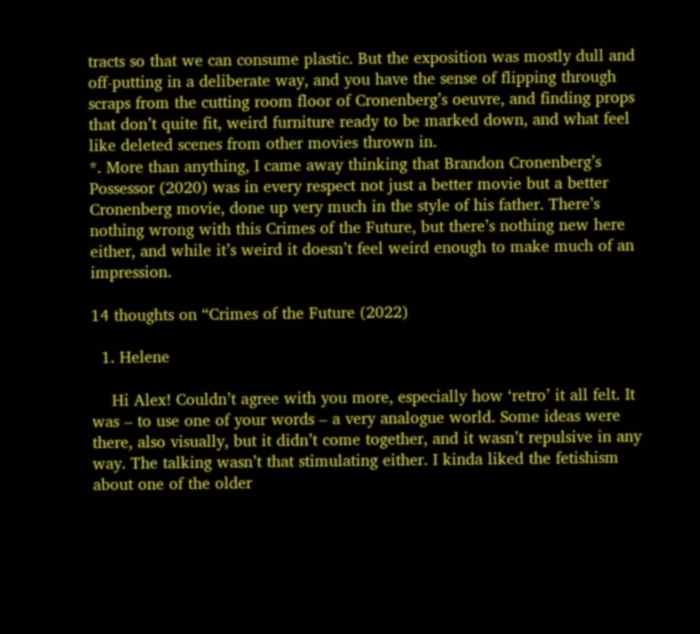tracts so that we can consume plastic. But the exposition was mostly dull and off-putting in a deliberate way, and you have the sense of flipping through scraps from the cutting room floor of Cronenberg’s oeuvre, and finding props that don’t quite fit, weird furniture ready to be marked down, and what feel like deleted scenes from other movies thrown in.
*. More than anything, I came away thinking that Brandon Cronenberg’s Possessor (2020) was in every respect not just a better movie but a better Cronenberg movie, done up very much in the style of his father. There’s nothing wrong with this Crimes of the Future, but there’s nothing new here either, and while it’s weird it doesn’t feel weird enough to make much of an impression.

14 thoughts on “Crimes of the Future (2022)

  1. Helene

    Hi Alex! Couldn’t agree with you more, especially how ‘retro’ it all felt. It was – to use one of your words – a very analogue world. Some ideas were there, also visually, but it didn’t come together, and it wasn’t repulsive in any way. The talking wasn’t that stimulating either. I kinda liked the fetishism about one of the older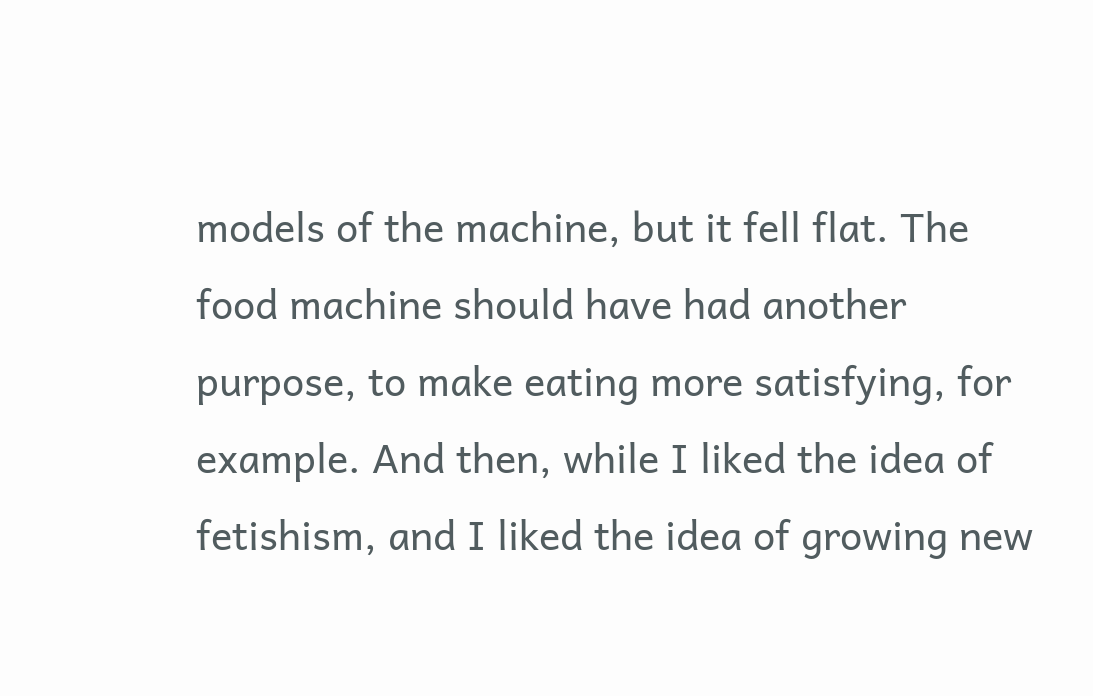models of the machine, but it fell flat. The food machine should have had another purpose, to make eating more satisfying, for example. And then, while I liked the idea of fetishism, and I liked the idea of growing new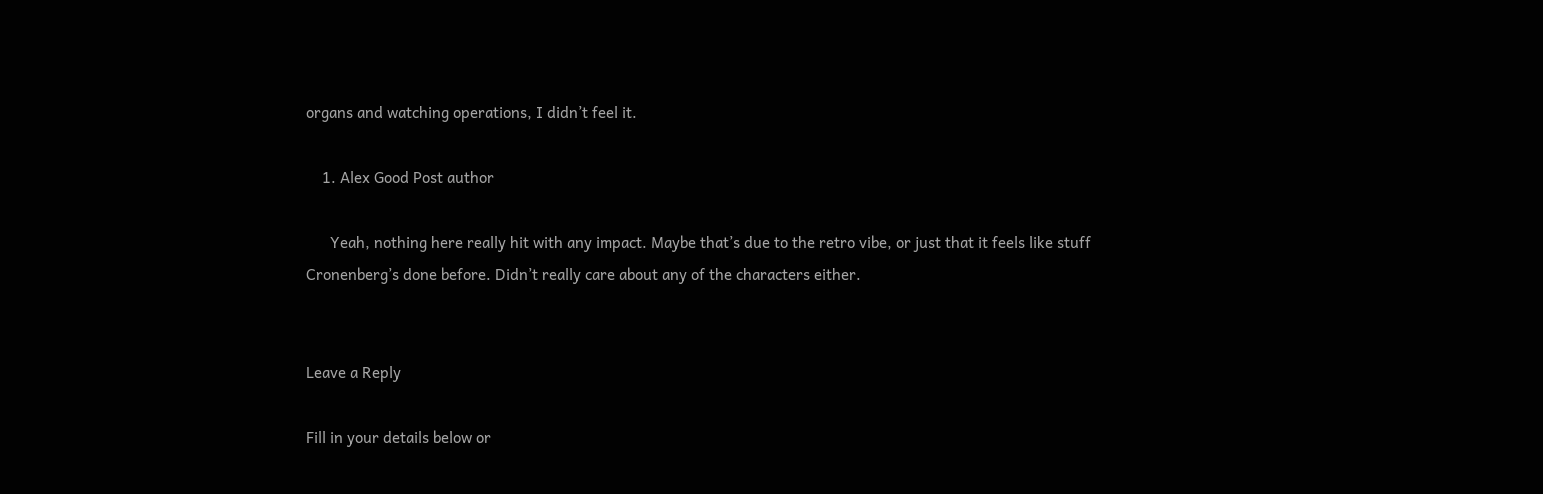organs and watching operations, I didn’t feel it.

    1. Alex Good Post author

      Yeah, nothing here really hit with any impact. Maybe that’s due to the retro vibe, or just that it feels like stuff Cronenberg’s done before. Didn’t really care about any of the characters either.


Leave a Reply

Fill in your details below or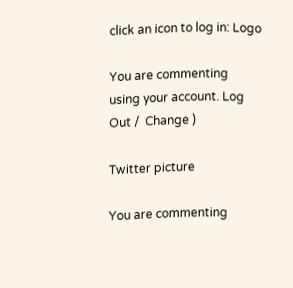click an icon to log in: Logo

You are commenting using your account. Log Out /  Change )

Twitter picture

You are commenting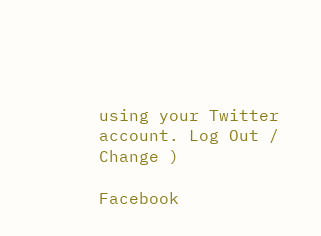using your Twitter account. Log Out /  Change )

Facebook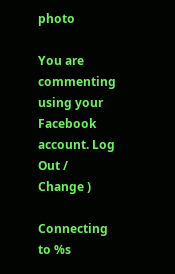photo

You are commenting using your Facebook account. Log Out /  Change )

Connecting to %s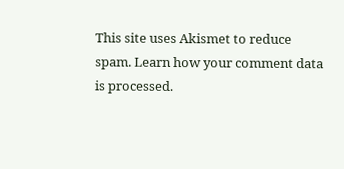This site uses Akismet to reduce spam. Learn how your comment data is processed.